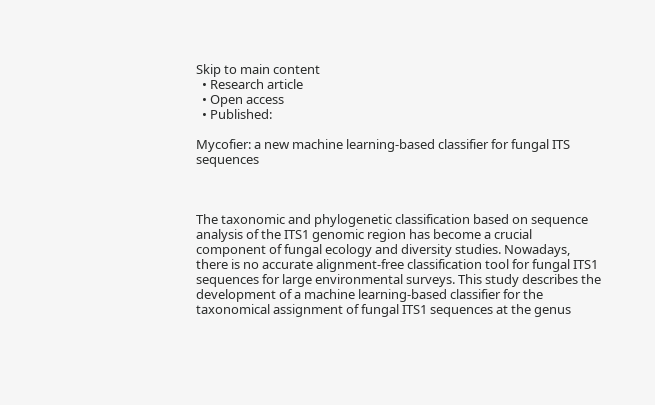Skip to main content
  • Research article
  • Open access
  • Published:

Mycofier: a new machine learning-based classifier for fungal ITS sequences



The taxonomic and phylogenetic classification based on sequence analysis of the ITS1 genomic region has become a crucial component of fungal ecology and diversity studies. Nowadays, there is no accurate alignment-free classification tool for fungal ITS1 sequences for large environmental surveys. This study describes the development of a machine learning-based classifier for the taxonomical assignment of fungal ITS1 sequences at the genus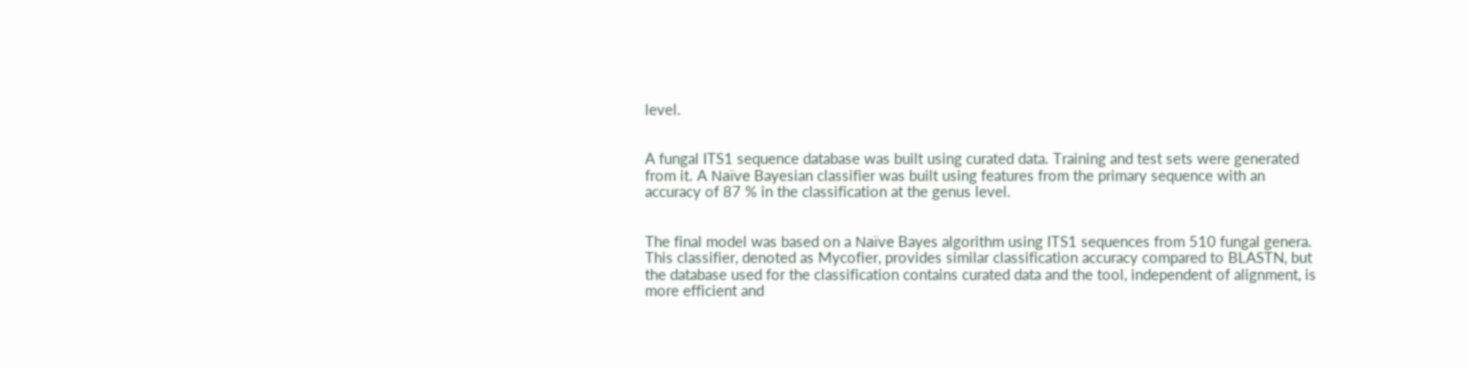level.


A fungal ITS1 sequence database was built using curated data. Training and test sets were generated from it. A Naïve Bayesian classifier was built using features from the primary sequence with an accuracy of 87 % in the classification at the genus level.


The final model was based on a Naïve Bayes algorithm using ITS1 sequences from 510 fungal genera. This classifier, denoted as Mycofier, provides similar classification accuracy compared to BLASTN, but the database used for the classification contains curated data and the tool, independent of alignment, is more efficient and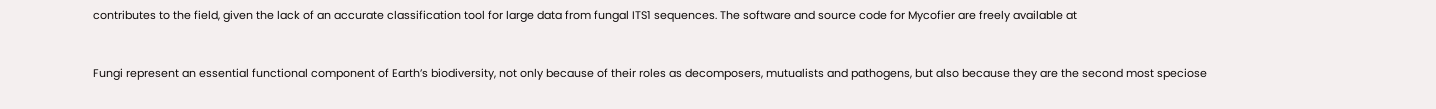contributes to the field, given the lack of an accurate classification tool for large data from fungal ITS1 sequences. The software and source code for Mycofier are freely available at


Fungi represent an essential functional component of Earth’s biodiversity, not only because of their roles as decomposers, mutualists and pathogens, but also because they are the second most speciose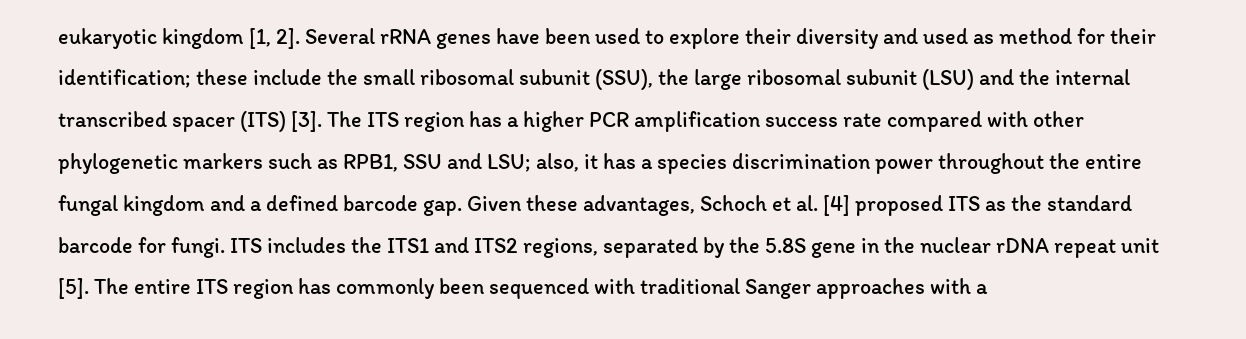eukaryotic kingdom [1, 2]. Several rRNA genes have been used to explore their diversity and used as method for their identification; these include the small ribosomal subunit (SSU), the large ribosomal subunit (LSU) and the internal transcribed spacer (ITS) [3]. The ITS region has a higher PCR amplification success rate compared with other phylogenetic markers such as RPB1, SSU and LSU; also, it has a species discrimination power throughout the entire fungal kingdom and a defined barcode gap. Given these advantages, Schoch et al. [4] proposed ITS as the standard barcode for fungi. ITS includes the ITS1 and ITS2 regions, separated by the 5.8S gene in the nuclear rDNA repeat unit [5]. The entire ITS region has commonly been sequenced with traditional Sanger approaches with a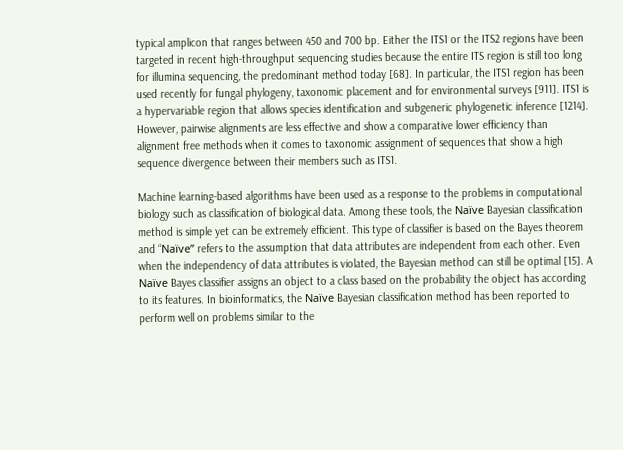typical amplicon that ranges between 450 and 700 bp. Either the ITS1 or the ITS2 regions have been targeted in recent high-throughput sequencing studies because the entire ITS region is still too long for illumina sequencing, the predominant method today [68]. In particular, the ITS1 region has been used recently for fungal phylogeny, taxonomic placement and for environmental surveys [911]. ITS1 is a hypervariable region that allows species identification and subgeneric phylogenetic inference [1214]. However, pairwise alignments are less effective and show a comparative lower efficiency than alignment free methods when it comes to taxonomic assignment of sequences that show a high sequence divergence between their members such as ITS1.

Machine learning-based algorithms have been used as a response to the problems in computational biology such as classification of biological data. Among these tools, the Naïve Bayesian classification method is simple yet can be extremely efficient. This type of classifier is based on the Bayes theorem and “Naïve” refers to the assumption that data attributes are independent from each other. Even when the independency of data attributes is violated, the Bayesian method can still be optimal [15]. A Naïve Bayes classifier assigns an object to a class based on the probability the object has according to its features. In bioinformatics, the Naïve Bayesian classification method has been reported to perform well on problems similar to the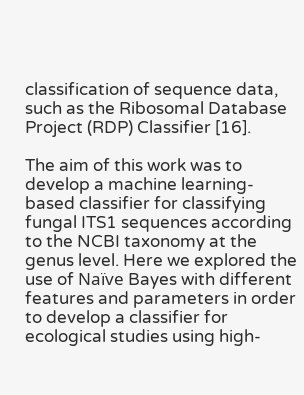classification of sequence data, such as the Ribosomal Database Project (RDP) Classifier [16].

The aim of this work was to develop a machine learning-based classifier for classifying fungal ITS1 sequences according to the NCBI taxonomy at the genus level. Here we explored the use of Naïve Bayes with different features and parameters in order to develop a classifier for ecological studies using high-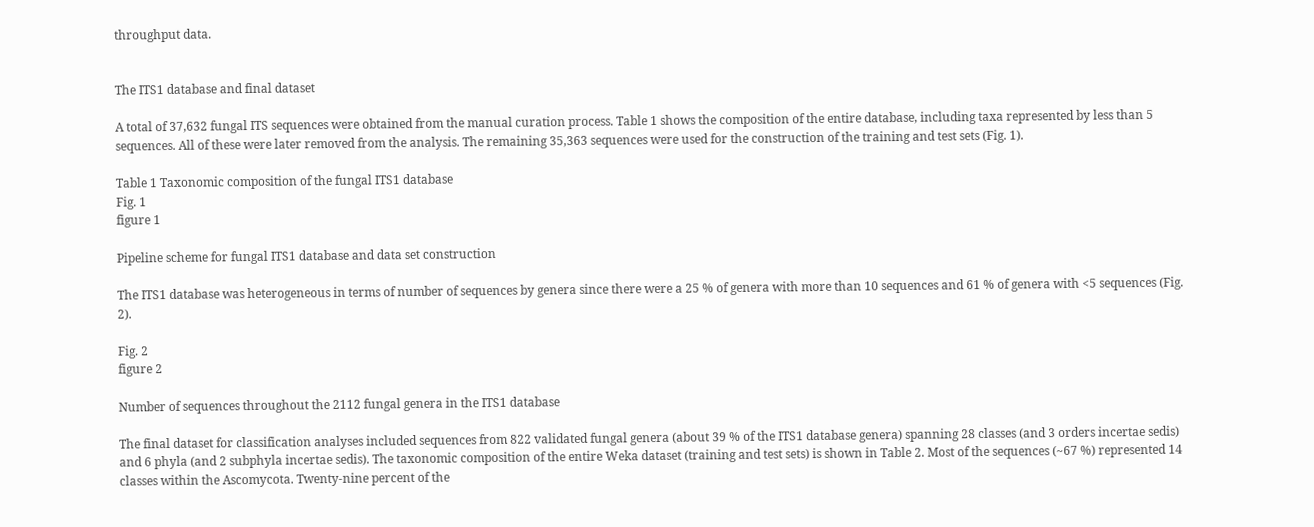throughput data.


The ITS1 database and final dataset

A total of 37,632 fungal ITS sequences were obtained from the manual curation process. Table 1 shows the composition of the entire database, including taxa represented by less than 5 sequences. All of these were later removed from the analysis. The remaining 35,363 sequences were used for the construction of the training and test sets (Fig. 1).

Table 1 Taxonomic composition of the fungal ITS1 database
Fig. 1
figure 1

Pipeline scheme for fungal ITS1 database and data set construction

The ITS1 database was heterogeneous in terms of number of sequences by genera since there were a 25 % of genera with more than 10 sequences and 61 % of genera with <5 sequences (Fig. 2).

Fig. 2
figure 2

Number of sequences throughout the 2112 fungal genera in the ITS1 database

The final dataset for classification analyses included sequences from 822 validated fungal genera (about 39 % of the ITS1 database genera) spanning 28 classes (and 3 orders incertae sedis) and 6 phyla (and 2 subphyla incertae sedis). The taxonomic composition of the entire Weka dataset (training and test sets) is shown in Table 2. Most of the sequences (~67 %) represented 14 classes within the Ascomycota. Twenty-nine percent of the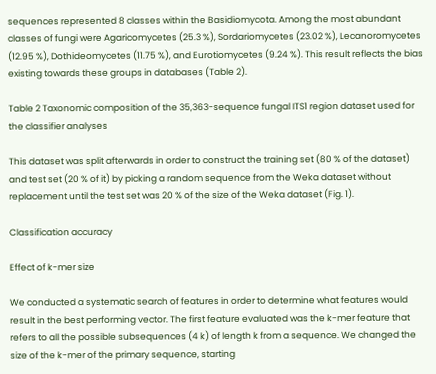sequences represented 8 classes within the Basidiomycota. Among the most abundant classes of fungi were Agaricomycetes (25.3 %), Sordariomycetes (23.02 %), Lecanoromycetes (12.95 %), Dothideomycetes (11.75 %), and Eurotiomycetes (9.24 %). This result reflects the bias existing towards these groups in databases (Table 2).

Table 2 Taxonomic composition of the 35,363-sequence fungal ITS1 region dataset used for the classifier analyses

This dataset was split afterwards in order to construct the training set (80 % of the dataset) and test set (20 % of it) by picking a random sequence from the Weka dataset without replacement until the test set was 20 % of the size of the Weka dataset (Fig. 1).

Classification accuracy

Effect of k-mer size

We conducted a systematic search of features in order to determine what features would result in the best performing vector. The first feature evaluated was the k-mer feature that refers to all the possible subsequences (4 k) of length k from a sequence. We changed the size of the k-mer of the primary sequence, starting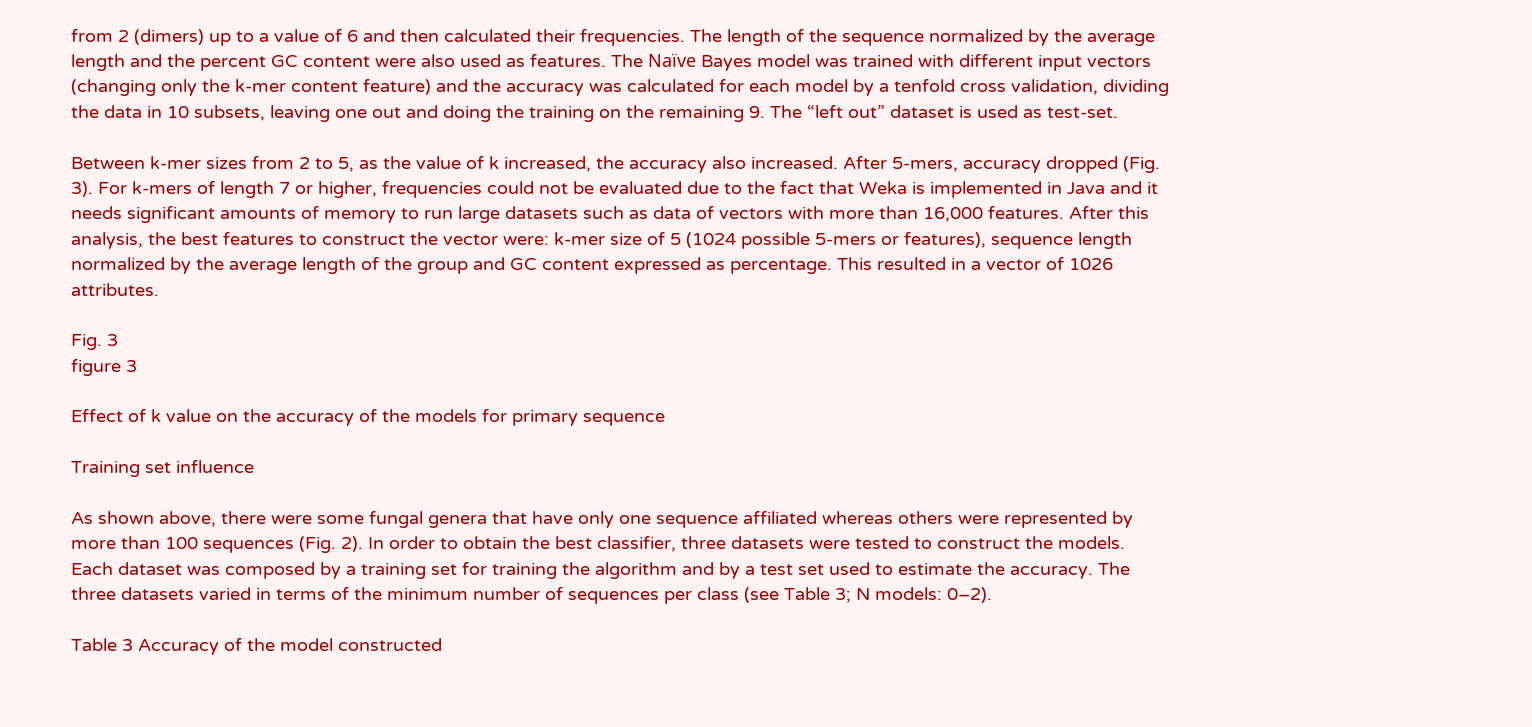from 2 (dimers) up to a value of 6 and then calculated their frequencies. The length of the sequence normalized by the average length and the percent GC content were also used as features. The Naïve Bayes model was trained with different input vectors (changing only the k-mer content feature) and the accuracy was calculated for each model by a tenfold cross validation, dividing the data in 10 subsets, leaving one out and doing the training on the remaining 9. The “left out” dataset is used as test-set.

Between k-mer sizes from 2 to 5, as the value of k increased, the accuracy also increased. After 5-mers, accuracy dropped (Fig. 3). For k-mers of length 7 or higher, frequencies could not be evaluated due to the fact that Weka is implemented in Java and it needs significant amounts of memory to run large datasets such as data of vectors with more than 16,000 features. After this analysis, the best features to construct the vector were: k-mer size of 5 (1024 possible 5-mers or features), sequence length normalized by the average length of the group and GC content expressed as percentage. This resulted in a vector of 1026 attributes.

Fig. 3
figure 3

Effect of k value on the accuracy of the models for primary sequence

Training set influence

As shown above, there were some fungal genera that have only one sequence affiliated whereas others were represented by more than 100 sequences (Fig. 2). In order to obtain the best classifier, three datasets were tested to construct the models. Each dataset was composed by a training set for training the algorithm and by a test set used to estimate the accuracy. The three datasets varied in terms of the minimum number of sequences per class (see Table 3; N models: 0–2).

Table 3 Accuracy of the model constructed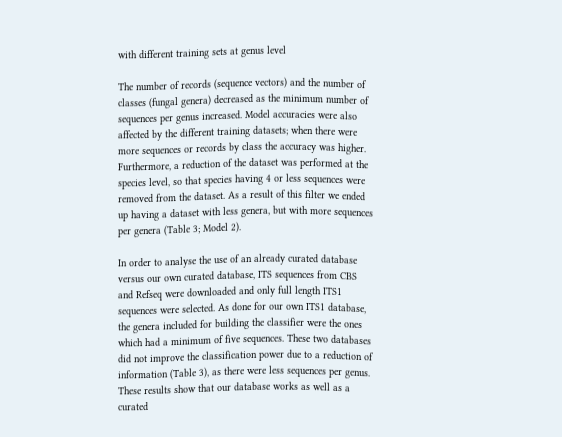with different training sets at genus level

The number of records (sequence vectors) and the number of classes (fungal genera) decreased as the minimum number of sequences per genus increased. Model accuracies were also affected by the different training datasets; when there were more sequences or records by class the accuracy was higher. Furthermore, a reduction of the dataset was performed at the species level, so that species having 4 or less sequences were removed from the dataset. As a result of this filter we ended up having a dataset with less genera, but with more sequences per genera (Table 3; Model 2).

In order to analyse the use of an already curated database versus our own curated database, ITS sequences from CBS and Refseq were downloaded and only full length ITS1 sequences were selected. As done for our own ITS1 database, the genera included for building the classifier were the ones which had a minimum of five sequences. These two databases did not improve the classification power due to a reduction of information (Table 3), as there were less sequences per genus. These results show that our database works as well as a curated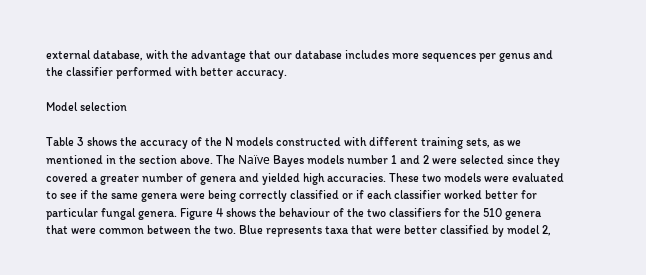external database, with the advantage that our database includes more sequences per genus and the classifier performed with better accuracy.

Model selection

Table 3 shows the accuracy of the N models constructed with different training sets, as we mentioned in the section above. The Naïve Bayes models number 1 and 2 were selected since they covered a greater number of genera and yielded high accuracies. These two models were evaluated to see if the same genera were being correctly classified or if each classifier worked better for particular fungal genera. Figure 4 shows the behaviour of the two classifiers for the 510 genera that were common between the two. Blue represents taxa that were better classified by model 2,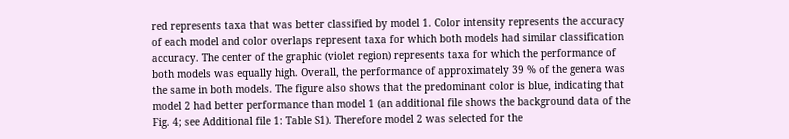red represents taxa that was better classified by model 1. Color intensity represents the accuracy of each model and color overlaps represent taxa for which both models had similar classification accuracy. The center of the graphic (violet region) represents taxa for which the performance of both models was equally high. Overall, the performance of approximately 39 % of the genera was the same in both models. The figure also shows that the predominant color is blue, indicating that model 2 had better performance than model 1 (an additional file shows the background data of the Fig. 4; see Additional file 1: Table S1). Therefore model 2 was selected for the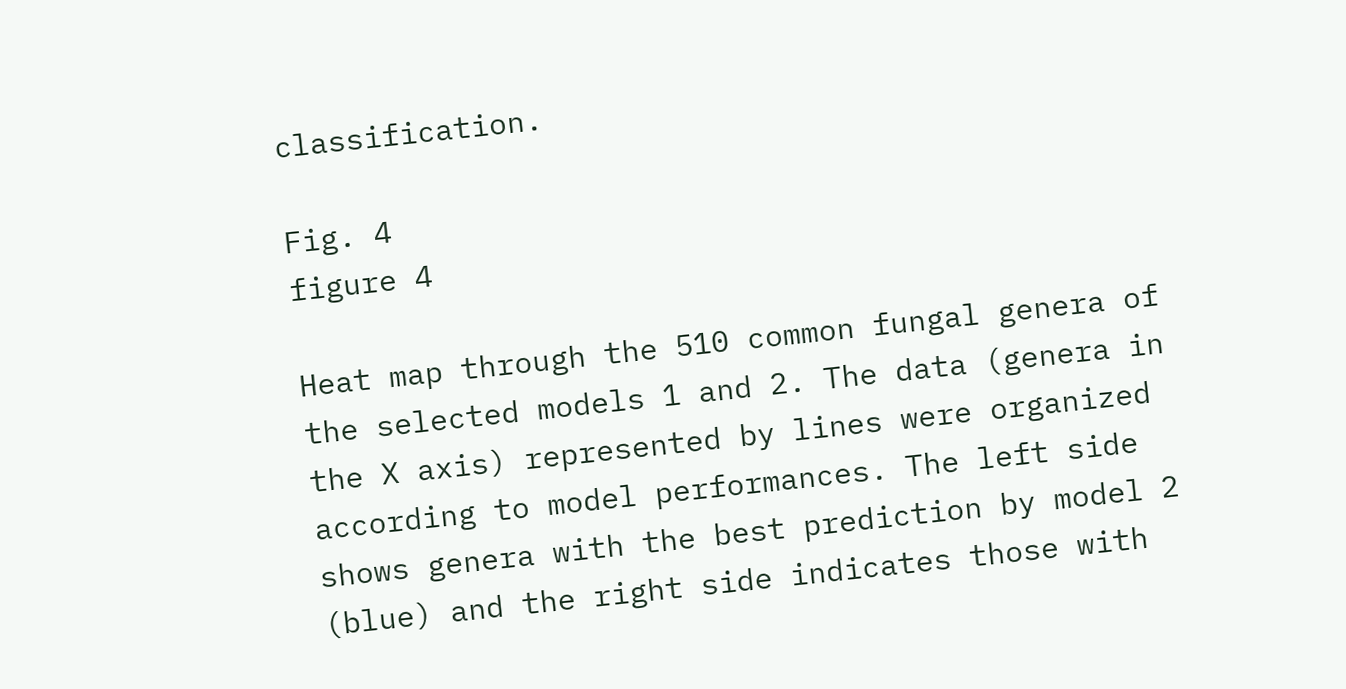classification.

Fig. 4
figure 4

Heat map through the 510 common fungal genera of the selected models 1 and 2. The data (genera in the X axis) represented by lines were organized according to model performances. The left side shows genera with the best prediction by model 2 (blue) and the right side indicates those with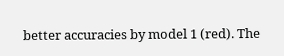better accuracies by model 1 (red). The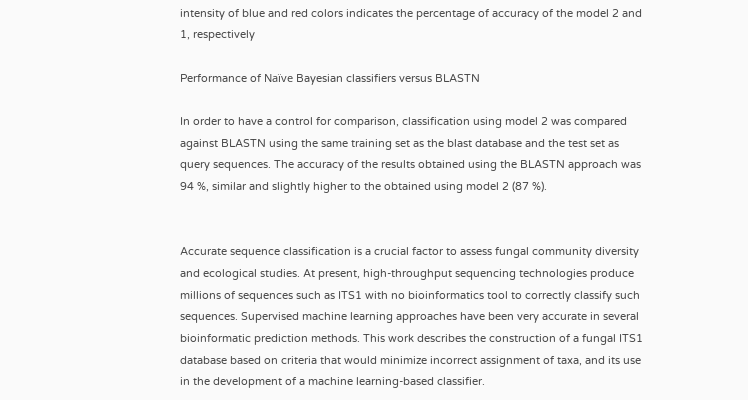intensity of blue and red colors indicates the percentage of accuracy of the model 2 and 1, respectively

Performance of Naïve Bayesian classifiers versus BLASTN

In order to have a control for comparison, classification using model 2 was compared against BLASTN using the same training set as the blast database and the test set as query sequences. The accuracy of the results obtained using the BLASTN approach was 94 %, similar and slightly higher to the obtained using model 2 (87 %).


Accurate sequence classification is a crucial factor to assess fungal community diversity and ecological studies. At present, high-throughput sequencing technologies produce millions of sequences such as ITS1 with no bioinformatics tool to correctly classify such sequences. Supervised machine learning approaches have been very accurate in several bioinformatic prediction methods. This work describes the construction of a fungal ITS1 database based on criteria that would minimize incorrect assignment of taxa, and its use in the development of a machine learning-based classifier.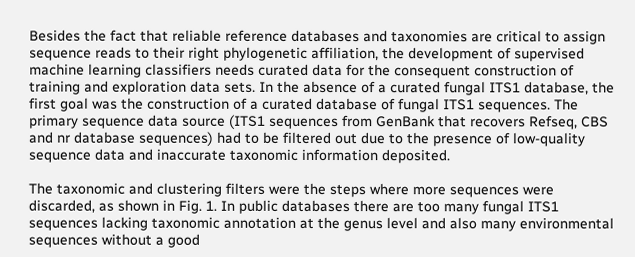Besides the fact that reliable reference databases and taxonomies are critical to assign sequence reads to their right phylogenetic affiliation, the development of supervised machine learning classifiers needs curated data for the consequent construction of training and exploration data sets. In the absence of a curated fungal ITS1 database, the first goal was the construction of a curated database of fungal ITS1 sequences. The primary sequence data source (ITS1 sequences from GenBank that recovers Refseq, CBS and nr database sequences) had to be filtered out due to the presence of low-quality sequence data and inaccurate taxonomic information deposited.

The taxonomic and clustering filters were the steps where more sequences were discarded, as shown in Fig. 1. In public databases there are too many fungal ITS1 sequences lacking taxonomic annotation at the genus level and also many environmental sequences without a good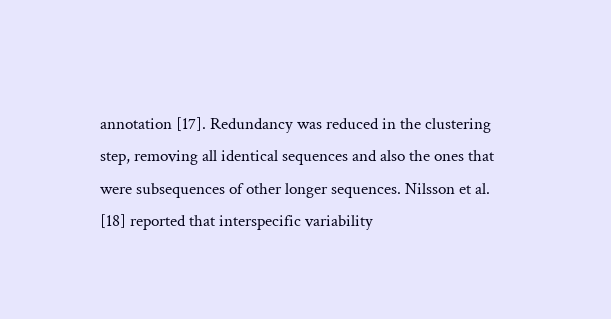annotation [17]. Redundancy was reduced in the clustering step, removing all identical sequences and also the ones that were subsequences of other longer sequences. Nilsson et al. [18] reported that interspecific variability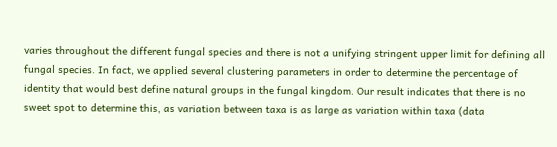varies throughout the different fungal species and there is not a unifying stringent upper limit for defining all fungal species. In fact, we applied several clustering parameters in order to determine the percentage of identity that would best define natural groups in the fungal kingdom. Our result indicates that there is no sweet spot to determine this, as variation between taxa is as large as variation within taxa (data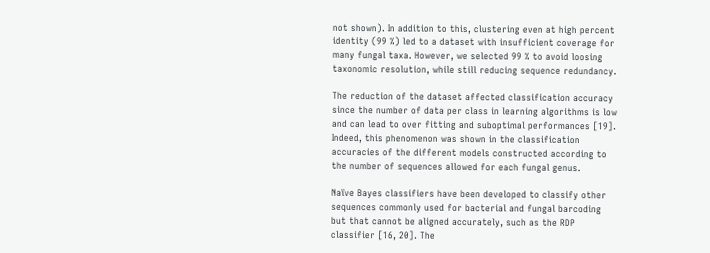not shown). In addition to this, clustering even at high percent identity (99 %) led to a dataset with insufficient coverage for many fungal taxa. However, we selected 99 % to avoid loosing taxonomic resolution, while still reducing sequence redundancy.

The reduction of the dataset affected classification accuracy since the number of data per class in learning algorithms is low and can lead to over fitting and suboptimal performances [19]. Indeed, this phenomenon was shown in the classification accuracies of the different models constructed according to the number of sequences allowed for each fungal genus.

Naïve Bayes classifiers have been developed to classify other sequences commonly used for bacterial and fungal barcoding but that cannot be aligned accurately, such as the RDP classifier [16, 20]. The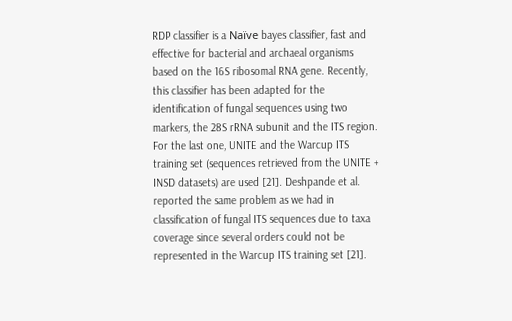RDP classifier is a Naïve bayes classifier, fast and effective for bacterial and archaeal organisms based on the 16S ribosomal RNA gene. Recently, this classifier has been adapted for the identification of fungal sequences using two markers, the 28S rRNA subunit and the ITS region. For the last one, UNITE and the Warcup ITS training set (sequences retrieved from the UNITE + INSD datasets) are used [21]. Deshpande et al. reported the same problem as we had in classification of fungal ITS sequences due to taxa coverage since several orders could not be represented in the Warcup ITS training set [21].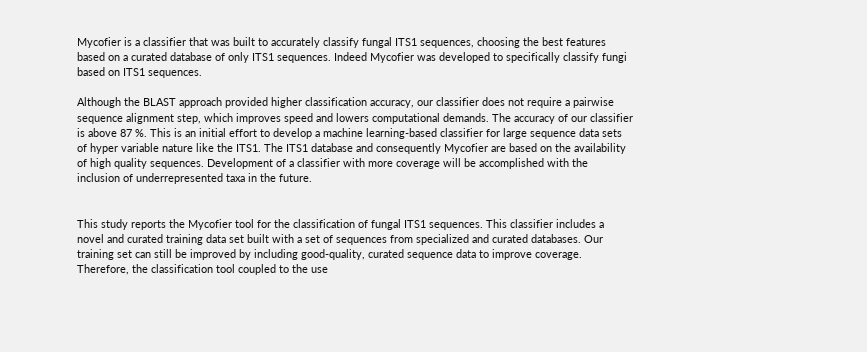Mycofier is a classifier that was built to accurately classify fungal ITS1 sequences, choosing the best features based on a curated database of only ITS1 sequences. Indeed Mycofier was developed to specifically classify fungi based on ITS1 sequences.

Although the BLAST approach provided higher classification accuracy, our classifier does not require a pairwise sequence alignment step, which improves speed and lowers computational demands. The accuracy of our classifier is above 87 %. This is an initial effort to develop a machine learning-based classifier for large sequence data sets of hyper variable nature like the ITS1. The ITS1 database and consequently Mycofier are based on the availability of high quality sequences. Development of a classifier with more coverage will be accomplished with the inclusion of underrepresented taxa in the future.


This study reports the Mycofier tool for the classification of fungal ITS1 sequences. This classifier includes a novel and curated training data set built with a set of sequences from specialized and curated databases. Our training set can still be improved by including good-quality, curated sequence data to improve coverage. Therefore, the classification tool coupled to the use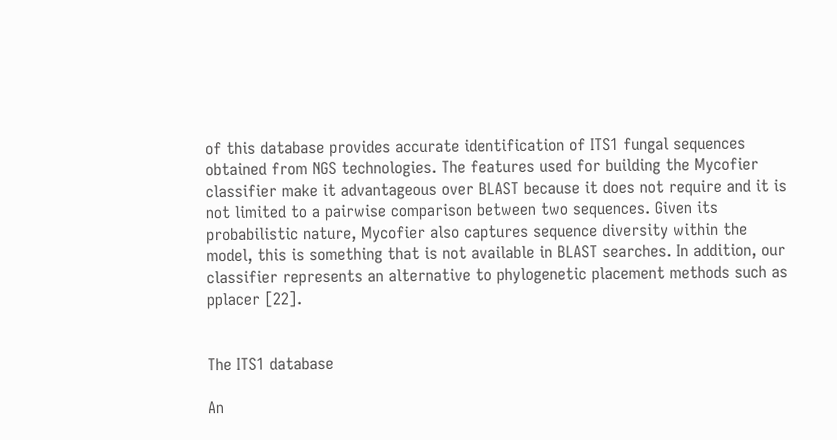of this database provides accurate identification of ITS1 fungal sequences obtained from NGS technologies. The features used for building the Mycofier classifier make it advantageous over BLAST because it does not require and it is not limited to a pairwise comparison between two sequences. Given its probabilistic nature, Mycofier also captures sequence diversity within the model, this is something that is not available in BLAST searches. In addition, our classifier represents an alternative to phylogenetic placement methods such as pplacer [22].


The ITS1 database

An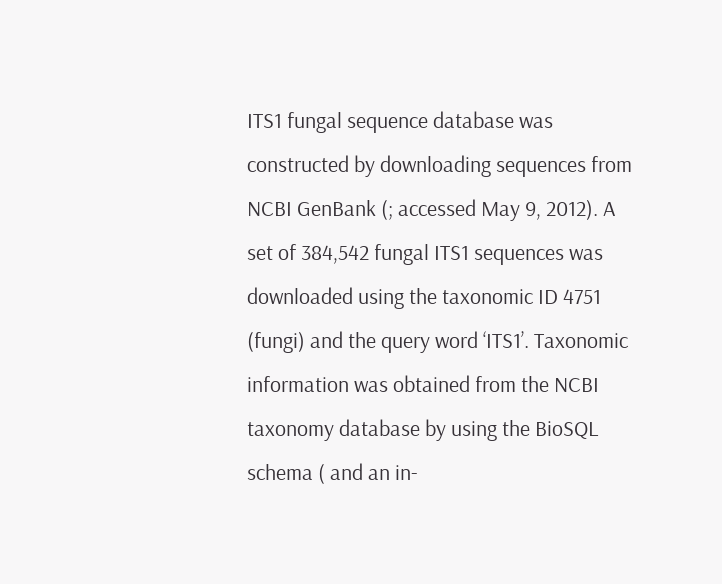ITS1 fungal sequence database was constructed by downloading sequences from NCBI GenBank (; accessed May 9, 2012). A set of 384,542 fungal ITS1 sequences was downloaded using the taxonomic ID 4751 (fungi) and the query word ‘ITS1’. Taxonomic information was obtained from the NCBI taxonomy database by using the BioSQL schema ( and an in-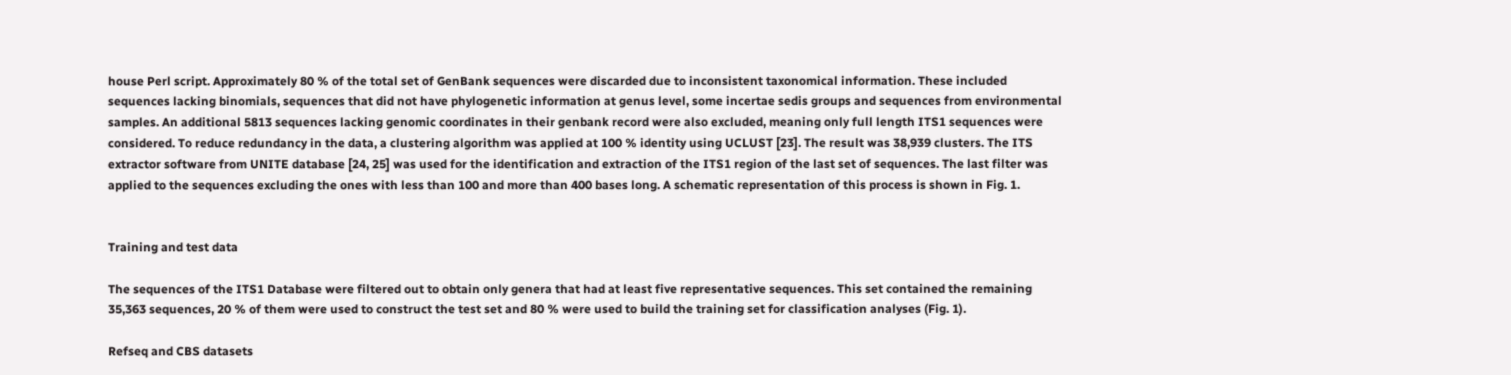house Perl script. Approximately 80 % of the total set of GenBank sequences were discarded due to inconsistent taxonomical information. These included sequences lacking binomials, sequences that did not have phylogenetic information at genus level, some incertae sedis groups and sequences from environmental samples. An additional 5813 sequences lacking genomic coordinates in their genbank record were also excluded, meaning only full length ITS1 sequences were considered. To reduce redundancy in the data, a clustering algorithm was applied at 100 % identity using UCLUST [23]. The result was 38,939 clusters. The ITS extractor software from UNITE database [24, 25] was used for the identification and extraction of the ITS1 region of the last set of sequences. The last filter was applied to the sequences excluding the ones with less than 100 and more than 400 bases long. A schematic representation of this process is shown in Fig. 1.


Training and test data

The sequences of the ITS1 Database were filtered out to obtain only genera that had at least five representative sequences. This set contained the remaining 35,363 sequences, 20 % of them were used to construct the test set and 80 % were used to build the training set for classification analyses (Fig. 1).

Refseq and CBS datasets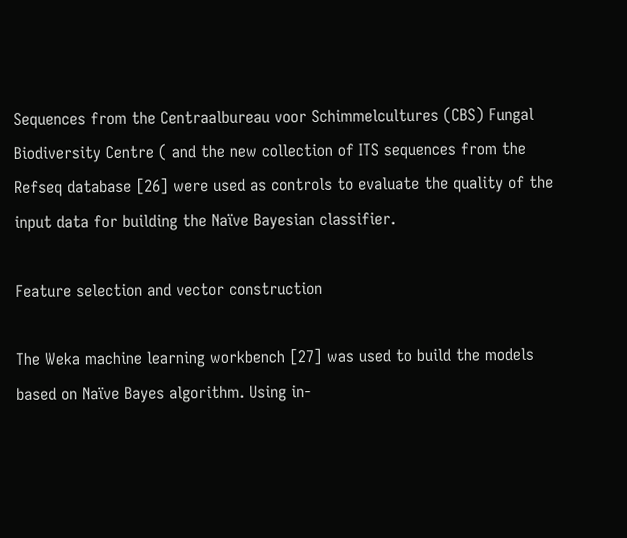Sequences from the Centraalbureau voor Schimmelcultures (CBS) Fungal Biodiversity Centre ( and the new collection of ITS sequences from the Refseq database [26] were used as controls to evaluate the quality of the input data for building the Naïve Bayesian classifier.

Feature selection and vector construction

The Weka machine learning workbench [27] was used to build the models based on Naïve Bayes algorithm. Using in-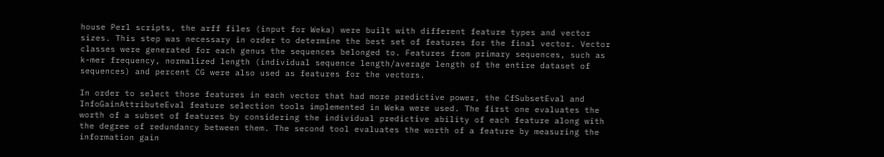house Perl scripts, the arff files (input for Weka) were built with different feature types and vector sizes. This step was necessary in order to determine the best set of features for the final vector. Vector classes were generated for each genus the sequences belonged to. Features from primary sequences, such as k-mer frequency, normalized length (individual sequence length/average length of the entire dataset of sequences) and percent CG were also used as features for the vectors.

In order to select those features in each vector that had more predictive power, the CfSubsetEval and InfoGainAttributeEval feature selection tools implemented in Weka were used. The first one evaluates the worth of a subset of features by considering the individual predictive ability of each feature along with the degree of redundancy between them. The second tool evaluates the worth of a feature by measuring the information gain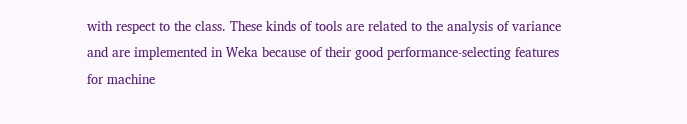with respect to the class. These kinds of tools are related to the analysis of variance and are implemented in Weka because of their good performance-selecting features for machine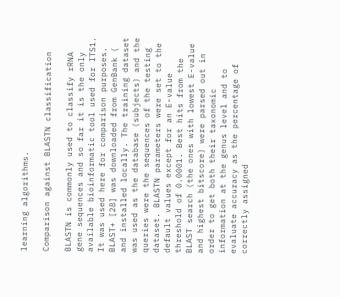learning algorithms.

Comparison against BLASTN classification

BLASTN is commonly used to classify rRNA gene sequences and so far it is the only available bioinformatic tool used for ITS1. It was used here for comparison purposes. BLAST+ [28] was downloaded from GenBank ( and installed locally. The training dataset was used as the database (subjects) and the queries were the sequences of the testing dataset. BLASTN parameters were set to the default values except for an E-value threshold of 0.0001. Best hits from the BLAST search (the ones with lowest E-value and highest bitscore) were parsed out in order to get both their taxonomic information at the genus level and to evaluate accuracy as the percentage of correctly assigned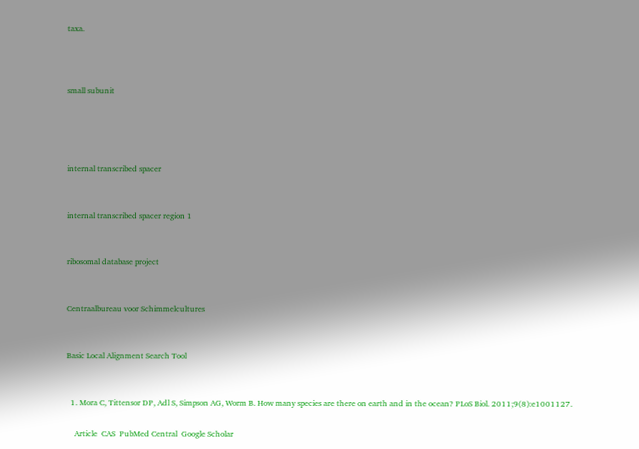taxa.



small subunit




internal transcribed spacer


internal transcribed spacer region 1


ribosomal database project


Centraalbureau voor Schimmelcultures


Basic Local Alignment Search Tool


  1. Mora C, Tittensor DP, Adl S, Simpson AG, Worm B. How many species are there on earth and in the ocean? PLoS Biol. 2011;9(8):e1001127.

    Article  CAS  PubMed Central  Google Scholar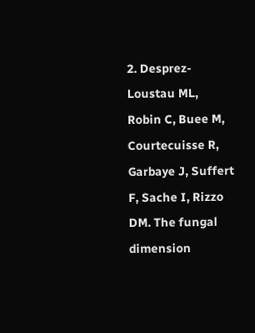2. Desprez-Loustau ML, Robin C, Buee M, Courtecuisse R, Garbaye J, Suffert F, Sache I, Rizzo DM. The fungal dimension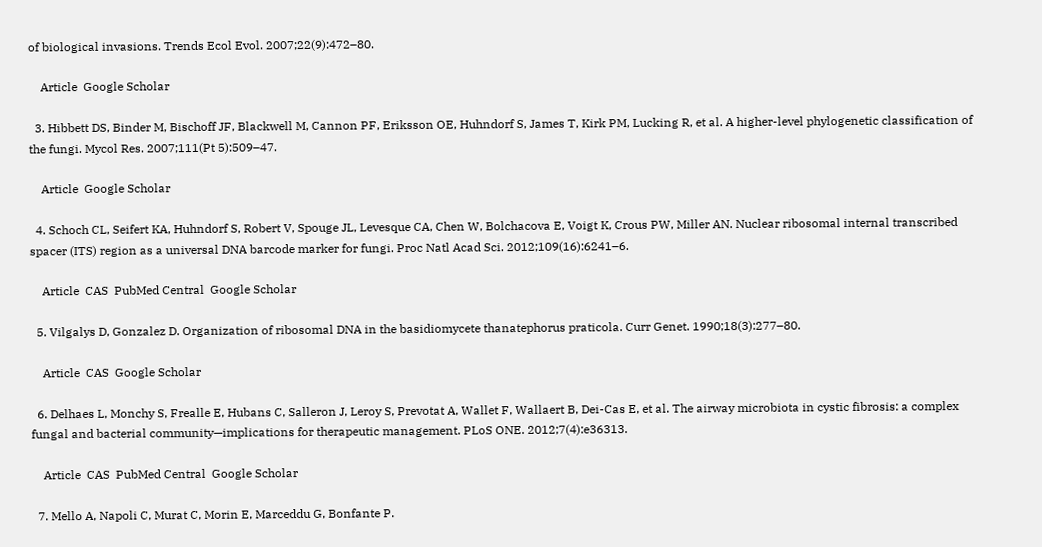of biological invasions. Trends Ecol Evol. 2007;22(9):472–80.

    Article  Google Scholar

  3. Hibbett DS, Binder M, Bischoff JF, Blackwell M, Cannon PF, Eriksson OE, Huhndorf S, James T, Kirk PM, Lucking R, et al. A higher-level phylogenetic classification of the fungi. Mycol Res. 2007;111(Pt 5):509–47.

    Article  Google Scholar

  4. Schoch CL, Seifert KA, Huhndorf S, Robert V, Spouge JL, Levesque CA, Chen W, Bolchacova E, Voigt K, Crous PW, Miller AN. Nuclear ribosomal internal transcribed spacer (ITS) region as a universal DNA barcode marker for fungi. Proc Natl Acad Sci. 2012;109(16):6241–6.

    Article  CAS  PubMed Central  Google Scholar

  5. Vilgalys D, Gonzalez D. Organization of ribosomal DNA in the basidiomycete thanatephorus praticola. Curr Genet. 1990;18(3):277–80.

    Article  CAS  Google Scholar

  6. Delhaes L, Monchy S, Frealle E, Hubans C, Salleron J, Leroy S, Prevotat A, Wallet F, Wallaert B, Dei-Cas E, et al. The airway microbiota in cystic fibrosis: a complex fungal and bacterial community—implications for therapeutic management. PLoS ONE. 2012;7(4):e36313.

    Article  CAS  PubMed Central  Google Scholar

  7. Mello A, Napoli C, Murat C, Morin E, Marceddu G, Bonfante P.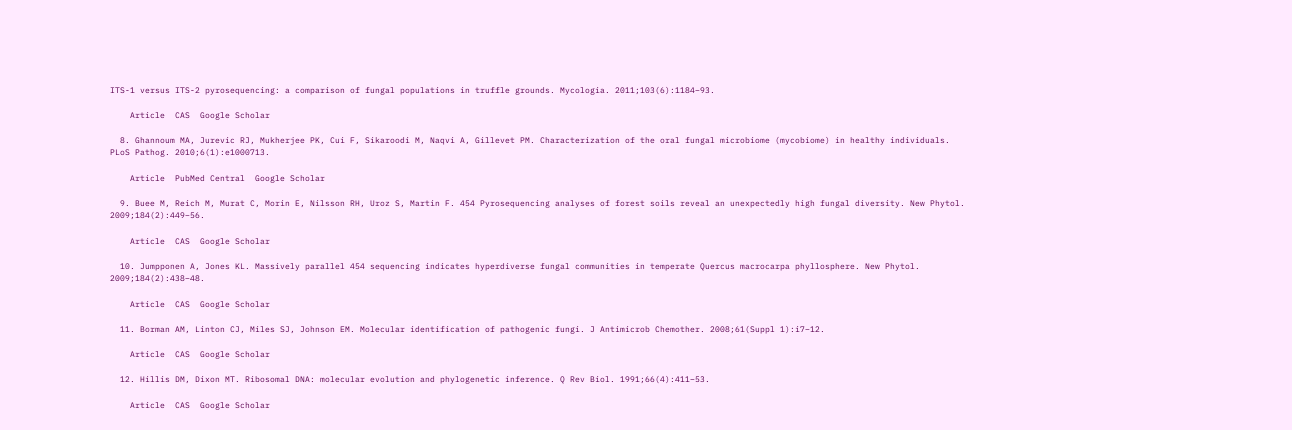ITS-1 versus ITS-2 pyrosequencing: a comparison of fungal populations in truffle grounds. Mycologia. 2011;103(6):1184–93.

    Article  CAS  Google Scholar

  8. Ghannoum MA, Jurevic RJ, Mukherjee PK, Cui F, Sikaroodi M, Naqvi A, Gillevet PM. Characterization of the oral fungal microbiome (mycobiome) in healthy individuals. PLoS Pathog. 2010;6(1):e1000713.

    Article  PubMed Central  Google Scholar

  9. Buee M, Reich M, Murat C, Morin E, Nilsson RH, Uroz S, Martin F. 454 Pyrosequencing analyses of forest soils reveal an unexpectedly high fungal diversity. New Phytol. 2009;184(2):449–56.

    Article  CAS  Google Scholar

  10. Jumpponen A, Jones KL. Massively parallel 454 sequencing indicates hyperdiverse fungal communities in temperate Quercus macrocarpa phyllosphere. New Phytol. 2009;184(2):438–48.

    Article  CAS  Google Scholar

  11. Borman AM, Linton CJ, Miles SJ, Johnson EM. Molecular identification of pathogenic fungi. J Antimicrob Chemother. 2008;61(Suppl 1):i7–12.

    Article  CAS  Google Scholar

  12. Hillis DM, Dixon MT. Ribosomal DNA: molecular evolution and phylogenetic inference. Q Rev Biol. 1991;66(4):411–53.

    Article  CAS  Google Scholar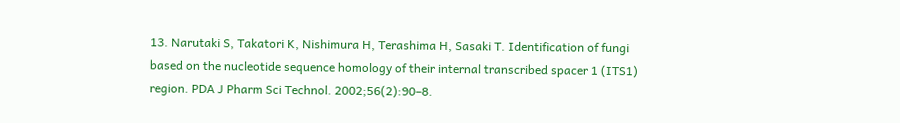13. Narutaki S, Takatori K, Nishimura H, Terashima H, Sasaki T. Identification of fungi based on the nucleotide sequence homology of their internal transcribed spacer 1 (ITS1) region. PDA J Pharm Sci Technol. 2002;56(2):90–8.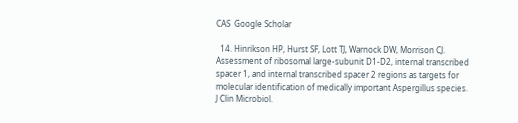CAS  Google Scholar

  14. Hinrikson HP, Hurst SF, Lott TJ, Warnock DW, Morrison CJ. Assessment of ribosomal large-subunit D1-D2, internal transcribed spacer 1, and internal transcribed spacer 2 regions as targets for molecular identification of medically important Aspergillus species. J Clin Microbiol.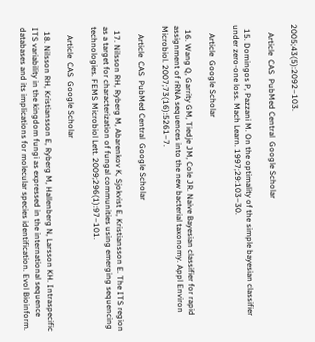2005;43(5):2092–103.

    Article  CAS  PubMed Central  Google Scholar

  15. Domingos P, Pazzani M. On the optimality of the simple bayesian classifier under zero-one loss. Mach Learn. 1997;29:103–30.

    Article  Google Scholar

  16. Wang Q, Garrity GM, Tiedje JM, Cole JR. Naive Bayesian classifier for rapid assignment of rRNA sequences into the new bacterial taxonomy. Appl Environ Microbiol. 2007;73(16):5261–7.

    Article  CAS  PubMed Central  Google Scholar

  17. Nilsson RH, Ryberg M, Abarenkov K, Sjokvist E, Kristiansson E. The ITS region as a target for characterization of fungal communities using emerging sequencing technologies. FEMS Microbiol Lett. 2009;296(1):97–101.

    Article  CAS  Google Scholar

  18. Nilsson RH, Kristiansson E, Ryberg M, Hallenberg N, Larsson KH. Intraspecific ITS variability in the kingdom fungi as expressed in the international sequence databases and its implications for molecular species identification. Evol Bioinform.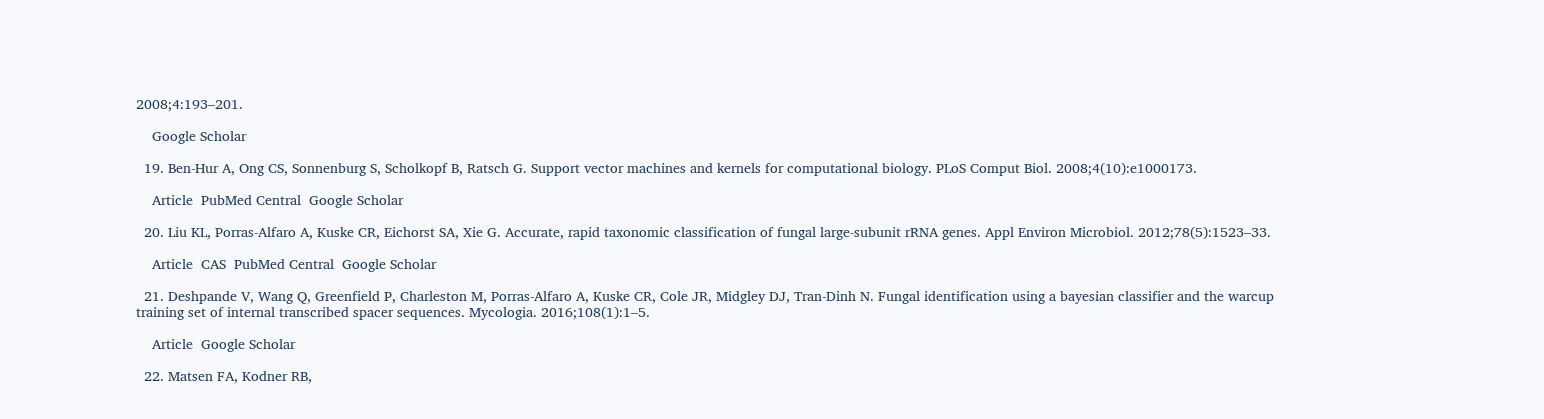2008;4:193–201.

    Google Scholar

  19. Ben-Hur A, Ong CS, Sonnenburg S, Scholkopf B, Ratsch G. Support vector machines and kernels for computational biology. PLoS Comput Biol. 2008;4(10):e1000173.

    Article  PubMed Central  Google Scholar

  20. Liu KL, Porras-Alfaro A, Kuske CR, Eichorst SA, Xie G. Accurate, rapid taxonomic classification of fungal large-subunit rRNA genes. Appl Environ Microbiol. 2012;78(5):1523–33.

    Article  CAS  PubMed Central  Google Scholar

  21. Deshpande V, Wang Q, Greenfield P, Charleston M, Porras-Alfaro A, Kuske CR, Cole JR, Midgley DJ, Tran-Dinh N. Fungal identification using a bayesian classifier and the warcup training set of internal transcribed spacer sequences. Mycologia. 2016;108(1):1–5.

    Article  Google Scholar

  22. Matsen FA, Kodner RB,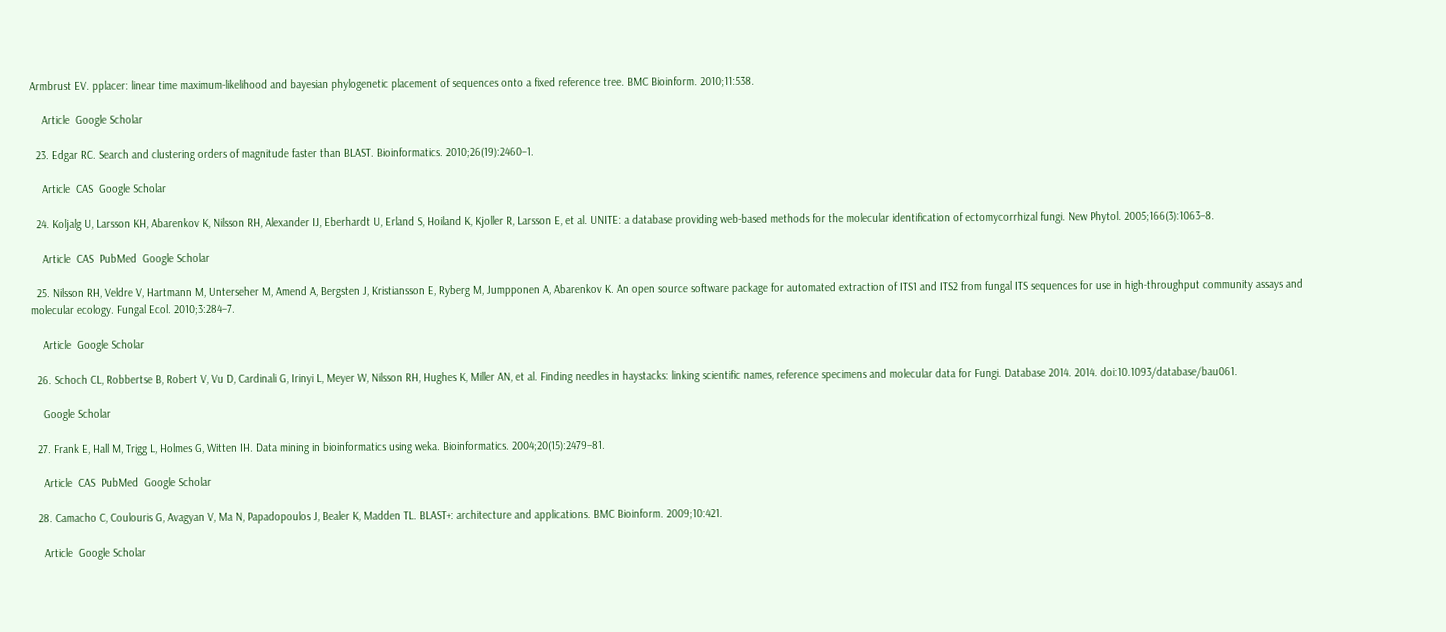Armbrust EV. pplacer: linear time maximum-likelihood and bayesian phylogenetic placement of sequences onto a fixed reference tree. BMC Bioinform. 2010;11:538.

    Article  Google Scholar

  23. Edgar RC. Search and clustering orders of magnitude faster than BLAST. Bioinformatics. 2010;26(19):2460–1.

    Article  CAS  Google Scholar

  24. Koljalg U, Larsson KH, Abarenkov K, Nilsson RH, Alexander IJ, Eberhardt U, Erland S, Hoiland K, Kjoller R, Larsson E, et al. UNITE: a database providing web-based methods for the molecular identification of ectomycorrhizal fungi. New Phytol. 2005;166(3):1063–8.

    Article  CAS  PubMed  Google Scholar

  25. Nilsson RH, Veldre V, Hartmann M, Unterseher M, Amend A, Bergsten J, Kristiansson E, Ryberg M, Jumpponen A, Abarenkov K. An open source software package for automated extraction of ITS1 and ITS2 from fungal ITS sequences for use in high-throughput community assays and molecular ecology. Fungal Ecol. 2010;3:284–7.

    Article  Google Scholar

  26. Schoch CL, Robbertse B, Robert V, Vu D, Cardinali G, Irinyi L, Meyer W, Nilsson RH, Hughes K, Miller AN, et al. Finding needles in haystacks: linking scientific names, reference specimens and molecular data for Fungi. Database 2014. 2014. doi:10.1093/database/bau061.

    Google Scholar

  27. Frank E, Hall M, Trigg L, Holmes G, Witten IH. Data mining in bioinformatics using weka. Bioinformatics. 2004;20(15):2479–81.

    Article  CAS  PubMed  Google Scholar

  28. Camacho C, Coulouris G, Avagyan V, Ma N, Papadopoulos J, Bealer K, Madden TL. BLAST+: architecture and applications. BMC Bioinform. 2009;10:421.

    Article  Google Scholar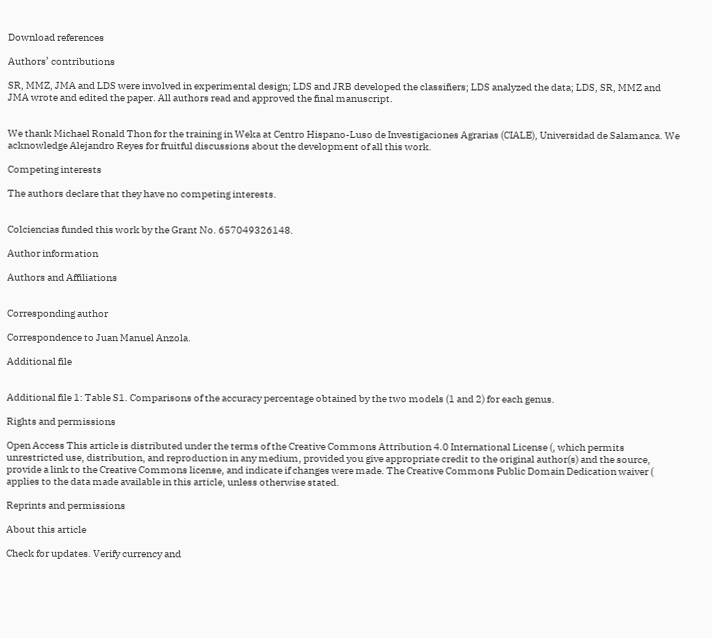Download references

Authors’ contributions

SR, MMZ, JMA and LDS were involved in experimental design; LDS and JRB developed the classifiers; LDS analyzed the data; LDS, SR, MMZ and JMA wrote and edited the paper. All authors read and approved the final manuscript.


We thank Michael Ronald Thon for the training in Weka at Centro Hispano-Luso de Investigaciones Agrarias (CIALE), Universidad de Salamanca. We acknowledge Alejandro Reyes for fruitful discussions about the development of all this work.

Competing interests

The authors declare that they have no competing interests.


Colciencias funded this work by the Grant No. 657049326148.

Author information

Authors and Affiliations


Corresponding author

Correspondence to Juan Manuel Anzola.

Additional file


Additional file 1: Table S1. Comparisons of the accuracy percentage obtained by the two models (1 and 2) for each genus.

Rights and permissions

Open Access This article is distributed under the terms of the Creative Commons Attribution 4.0 International License (, which permits unrestricted use, distribution, and reproduction in any medium, provided you give appropriate credit to the original author(s) and the source, provide a link to the Creative Commons license, and indicate if changes were made. The Creative Commons Public Domain Dedication waiver ( applies to the data made available in this article, unless otherwise stated.

Reprints and permissions

About this article

Check for updates. Verify currency and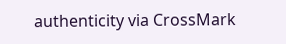authenticity via CrossMark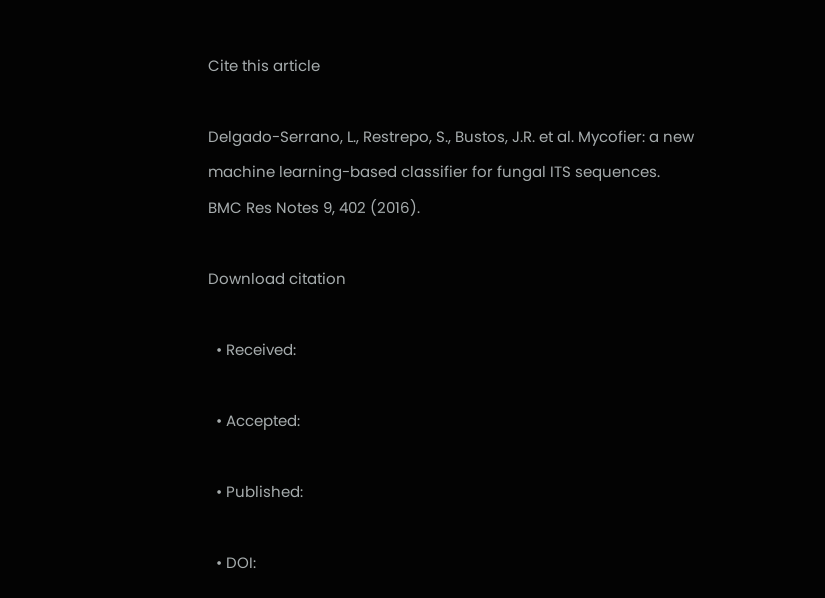Cite this article

Delgado-Serrano, L., Restrepo, S., Bustos, J.R. et al. Mycofier: a new machine learning-based classifier for fungal ITS sequences. BMC Res Notes 9, 402 (2016).

Download citation

  • Received:

  • Accepted:

  • Published:

  • DOI: